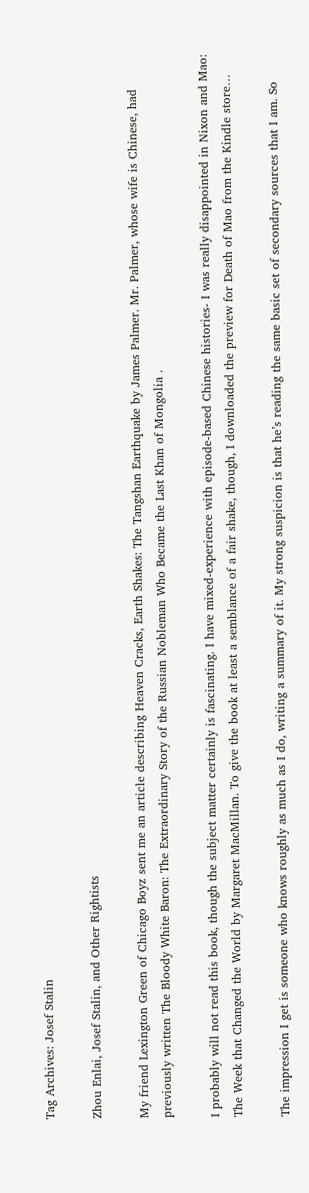Tag Archives: Josef Stalin

Zhou Enlai, Josef Stalin, and Other Rightists

My friend Lexington Green of Chicago Boyz sent me an article describing Heaven Cracks, Earth Shakes: The Tangshan Earthquake by James Palmer. Mr. Palmer, whose wife is Chinese, had previously written The Bloody White Baron: The Extraordinary Story of the Russian Nobleman Who Became the Last Khan of Mongolia .

I probably will not read this book, though the subject matter certainly is fascinating. I have mixed-experience with episode-based Chinese histories- I was really disappointed in Nixon and Mao: The Week that Changed the World by Margaret MacMillan. To give the book at least a semblance of a fair shake, though, I downloaded the preview for Death of Mao from the Kindle store…

The impression I get is someone who knows roughly as much as I do, writing a summary of it. My strong suspicion is that he’s reading the same basic set of secondary sources that I am. So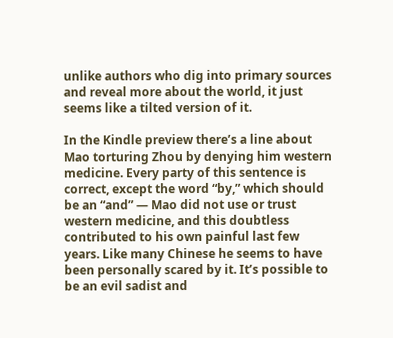unlike authors who dig into primary sources and reveal more about the world, it just seems like a tilted version of it.

In the Kindle preview there’s a line about Mao torturing Zhou by denying him western medicine. Every party of this sentence is correct, except the word “by,” which should be an “and” — Mao did not use or trust western medicine, and this doubtless contributed to his own painful last few years. Like many Chinese he seems to have been personally scared by it. It’s possible to be an evil sadist and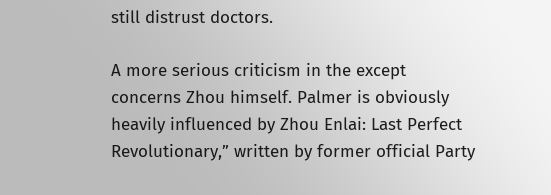still distrust doctors.

A more serious criticism in the except concerns Zhou himself. Palmer is obviously heavily influenced by Zhou Enlai: Last Perfect Revolutionary,” written by former official Party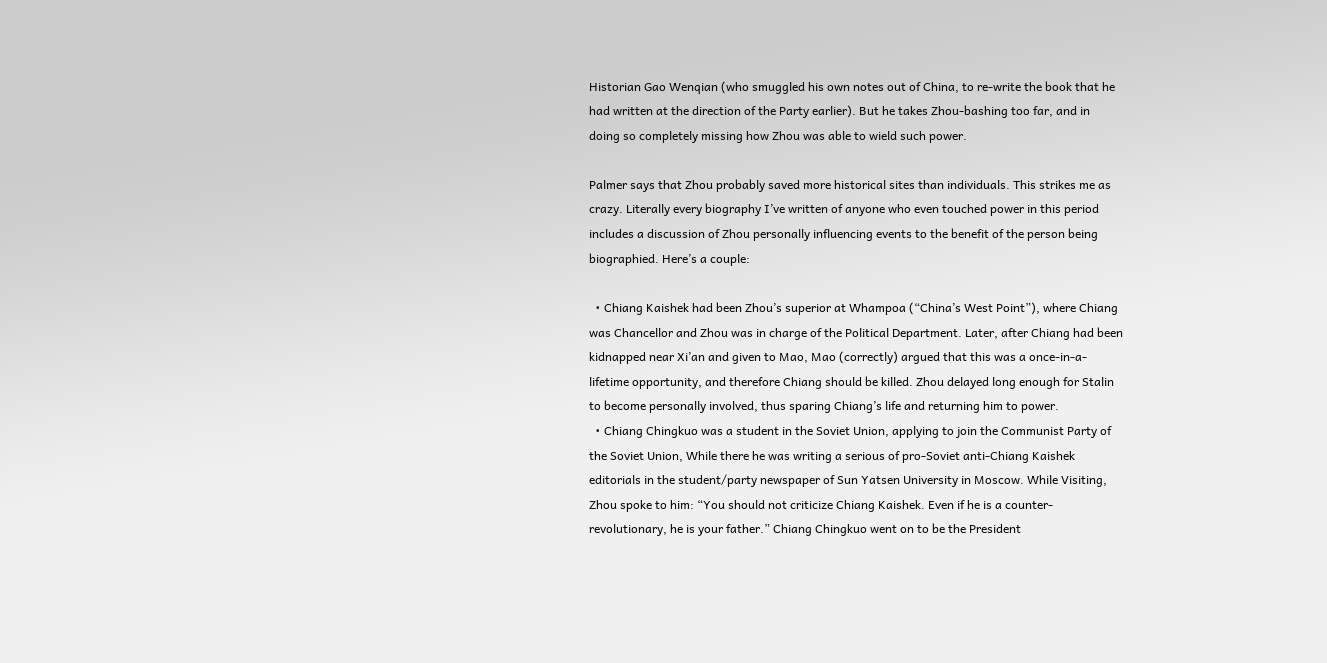Historian Gao Wenqian (who smuggled his own notes out of China, to re-write the book that he had written at the direction of the Party earlier). But he takes Zhou-bashing too far, and in doing so completely missing how Zhou was able to wield such power.

Palmer says that Zhou probably saved more historical sites than individuals. This strikes me as crazy. Literally every biography I’ve written of anyone who even touched power in this period includes a discussion of Zhou personally influencing events to the benefit of the person being biographied. Here’s a couple:

  • Chiang Kaishek had been Zhou’s superior at Whampoa (“China’s West Point”), where Chiang was Chancellor and Zhou was in charge of the Political Department. Later, after Chiang had been kidnapped near Xi’an and given to Mao, Mao (correctly) argued that this was a once-in-a-lifetime opportunity, and therefore Chiang should be killed. Zhou delayed long enough for Stalin to become personally involved, thus sparing Chiang’s life and returning him to power.
  • Chiang Chingkuo was a student in the Soviet Union, applying to join the Communist Party of the Soviet Union, While there he was writing a serious of pro-Soviet anti-Chiang Kaishek editorials in the student/party newspaper of Sun Yatsen University in Moscow. While Visiting, Zhou spoke to him: “You should not criticize Chiang Kaishek. Even if he is a counter-revolutionary, he is your father.” Chiang Chingkuo went on to be the President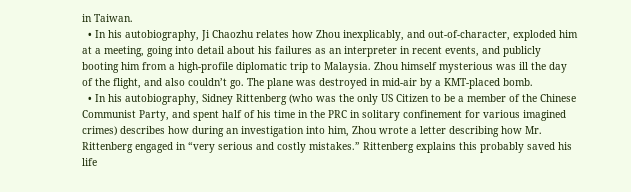in Taiwan.
  • In his autobiography, Ji Chaozhu relates how Zhou inexplicably, and out-of-character, exploded him at a meeting, going into detail about his failures as an interpreter in recent events, and publicly booting him from a high-profile diplomatic trip to Malaysia. Zhou himself mysterious was ill the day of the flight, and also couldn’t go. The plane was destroyed in mid-air by a KMT-placed bomb.
  • In his autobiography, Sidney Rittenberg (who was the only US Citizen to be a member of the Chinese Communist Party, and spent half of his time in the PRC in solitary confinement for various imagined crimes) describes how during an investigation into him, Zhou wrote a letter describing how Mr. Rittenberg engaged in “very serious and costly mistakes.” Rittenberg explains this probably saved his life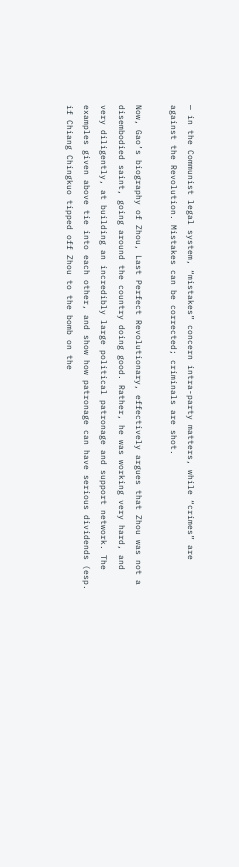— in the Communist legal system, “mistakes” concern intra-party matters, while “crimes” are against the Revolution. Mistakes can be corrected; criminals are shot.

Now, Gao’s biography of Zhou, Last Perfect Revolutionary, effectively argues that Zhou was not a disembodied saint, going around the country doing good. Rather, he was working very hard, and very diligently, at building an incredibly large political patronage and support network. The examples given above tie into each other, and show how patronage can have serious dividends (esp. if Chiang Chingkuo tipped off Zhou to the bomb on the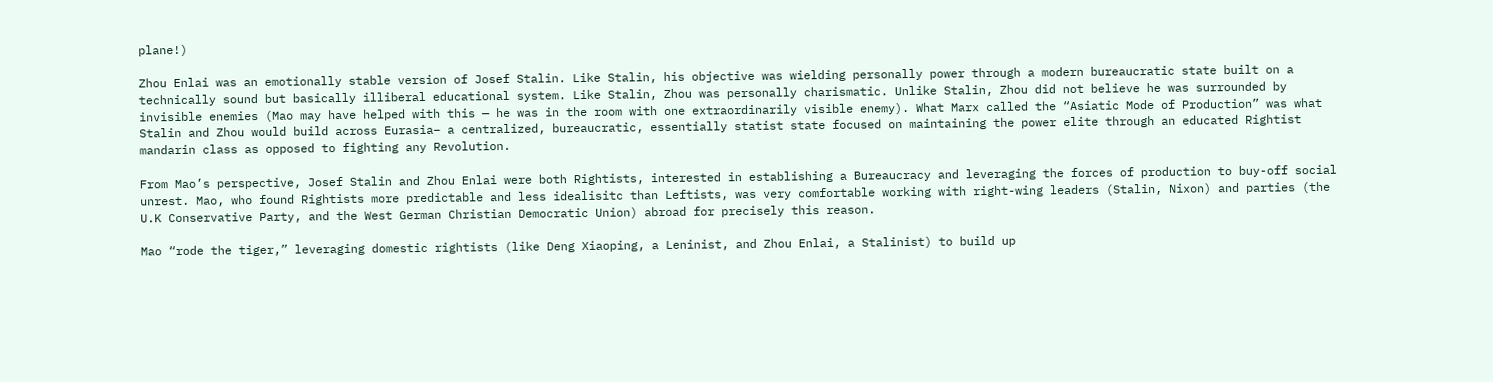plane!)

Zhou Enlai was an emotionally stable version of Josef Stalin. Like Stalin, his objective was wielding personally power through a modern bureaucratic state built on a technically sound but basically illiberal educational system. Like Stalin, Zhou was personally charismatic. Unlike Stalin, Zhou did not believe he was surrounded by invisible enemies (Mao may have helped with this — he was in the room with one extraordinarily visible enemy). What Marx called the “Asiatic Mode of Production” was what Stalin and Zhou would build across Eurasia– a centralized, bureaucratic, essentially statist state focused on maintaining the power elite through an educated Rightist mandarin class as opposed to fighting any Revolution.

From Mao’s perspective, Josef Stalin and Zhou Enlai were both Rightists, interested in establishing a Bureaucracy and leveraging the forces of production to buy-off social unrest. Mao, who found Rightists more predictable and less idealisitc than Leftists, was very comfortable working with right-wing leaders (Stalin, Nixon) and parties (the U.K Conservative Party, and the West German Christian Democratic Union) abroad for precisely this reason.

Mao “rode the tiger,” leveraging domestic rightists (like Deng Xiaoping, a Leninist, and Zhou Enlai, a Stalinist) to build up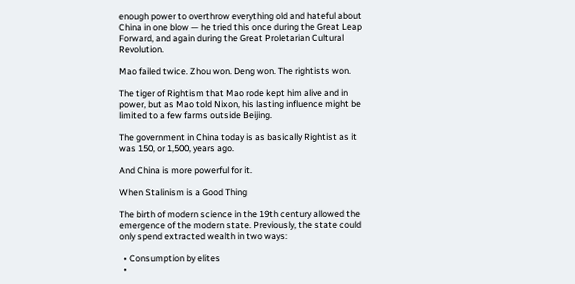enough power to overthrow everything old and hateful about China in one blow — he tried this once during the Great Leap Forward, and again during the Great Proletarian Cultural Revolution.

Mao failed twice. Zhou won. Deng won. The rightists won.

The tiger of Rightism that Mao rode kept him alive and in power, but as Mao told Nixon, his lasting influence might be limited to a few farms outside Beijing.

The government in China today is as basically Rightist as it was 150, or 1,500, years ago.

And China is more powerful for it.

When Stalinism is a Good Thing

The birth of modern science in the 19th century allowed the emergence of the modern state. Previously, the state could only spend extracted wealth in two ways:

  • Consumption by elites
  •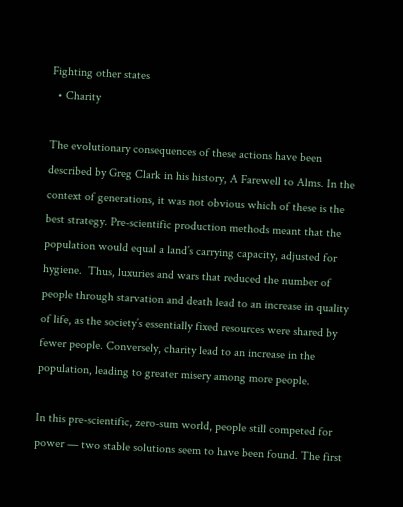Fighting other states
  • Charity

The evolutionary consequences of these actions have been described by Greg Clark in his history, A Farewell to Alms. In the context of generations, it was not obvious which of these is the best strategy. Pre-scientific production methods meant that the population would equal a land’s carrying capacity, adjusted for hygiene.  Thus, luxuries and wars that reduced the number of people through starvation and death lead to an increase in quality of life, as the society’s essentially fixed resources were shared by fewer people. Conversely, charity lead to an increase in the population, leading to greater misery among more people.

In this pre-scientific, zero-sum world, people still competed for power — two stable solutions seem to have been found. The first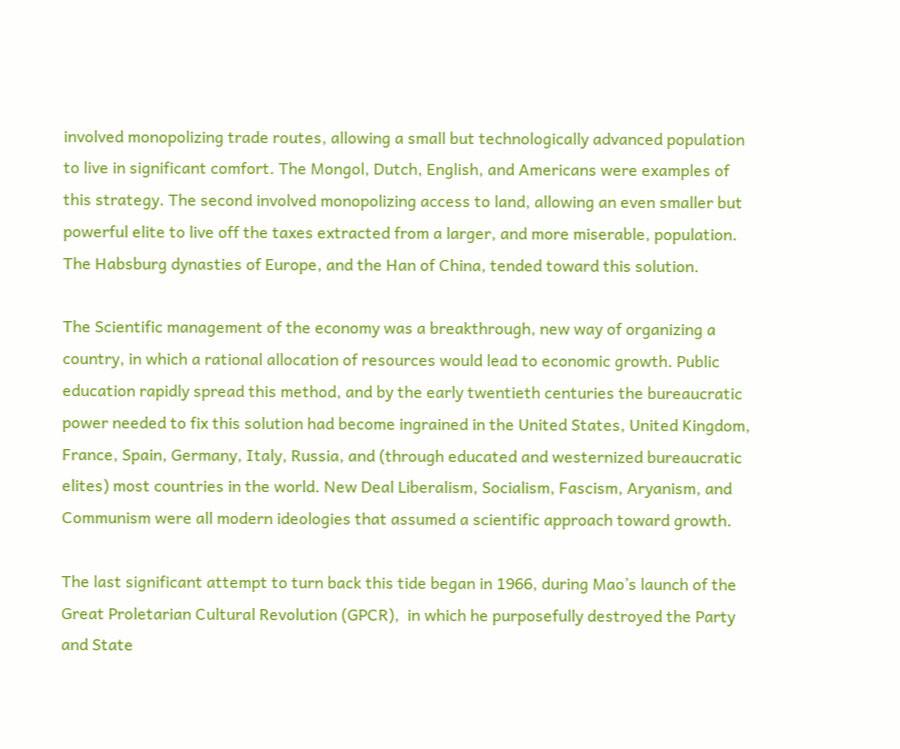involved monopolizing trade routes, allowing a small but technologically advanced population to live in significant comfort. The Mongol, Dutch, English, and Americans were examples of this strategy. The second involved monopolizing access to land, allowing an even smaller but powerful elite to live off the taxes extracted from a larger, and more miserable, population. The Habsburg dynasties of Europe, and the Han of China, tended toward this solution.

The Scientific management of the economy was a breakthrough, new way of organizing a country, in which a rational allocation of resources would lead to economic growth. Public education rapidly spread this method, and by the early twentieth centuries the bureaucratic power needed to fix this solution had become ingrained in the United States, United Kingdom, France, Spain, Germany, Italy, Russia, and (through educated and westernized bureaucratic elites) most countries in the world. New Deal Liberalism, Socialism, Fascism, Aryanism, and Communism were all modern ideologies that assumed a scientific approach toward growth.

The last significant attempt to turn back this tide began in 1966, during Mao’s launch of the Great Proletarian Cultural Revolution (GPCR),  in which he purposefully destroyed the Party and State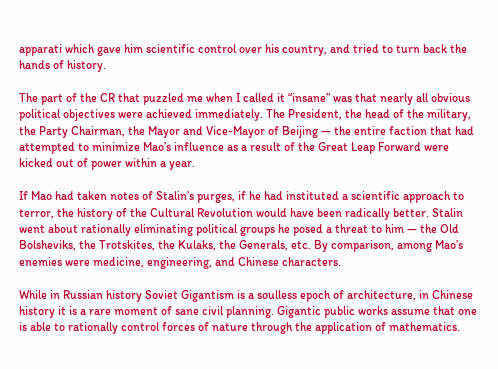apparati which gave him scientific control over his country, and tried to turn back the hands of history.

The part of the CR that puzzled me when I called it “insane” was that nearly all obvious political objectives were achieved immediately. The President, the head of the military, the Party Chairman, the Mayor and Vice-Mayor of Beijing — the entire faction that had attempted to minimize Mao’s influence as a result of the Great Leap Forward were kicked out of power within a year.

If Mao had taken notes of Stalin’s purges, if he had instituted a scientific approach to terror, the history of the Cultural Revolution would have been radically better. Stalin went about rationally eliminating political groups he posed a threat to him — the Old Bolsheviks, the Trotskites, the Kulaks, the Generals, etc. By comparison, among Mao’s enemies were medicine, engineering, and Chinese characters.

While in Russian history Soviet Gigantism is a soulless epoch of architecture, in Chinese history it is a rare moment of sane civil planning. Gigantic public works assume that one is able to rationally control forces of nature through the application of mathematics.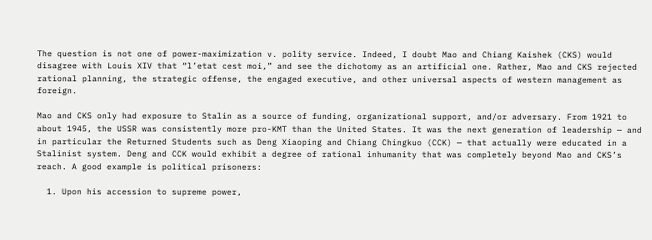The question is not one of power-maximization v. polity service. Indeed, I doubt Mao and Chiang Kaishek (CKS) would disagree with Louis XIV that “l’etat cest moi,” and see the dichotomy as an artificial one. Rather, Mao and CKS rejected rational planning, the strategic offense, the engaged executive, and other universal aspects of western management as foreign.

Mao and CKS only had exposure to Stalin as a source of funding, organizational support, and/or adversary. From 1921 to about 1945, the USSR was consistently more pro-KMT than the United States. It was the next generation of leadership — and in particular the Returned Students such as Deng Xiaoping and Chiang Chingkuo (CCK) — that actually were educated in a Stalinist system. Deng and CCK would exhibit a degree of rational inhumanity that was completely beyond Mao and CKS’s reach. A good example is political prisoners:

  1. Upon his accession to supreme power,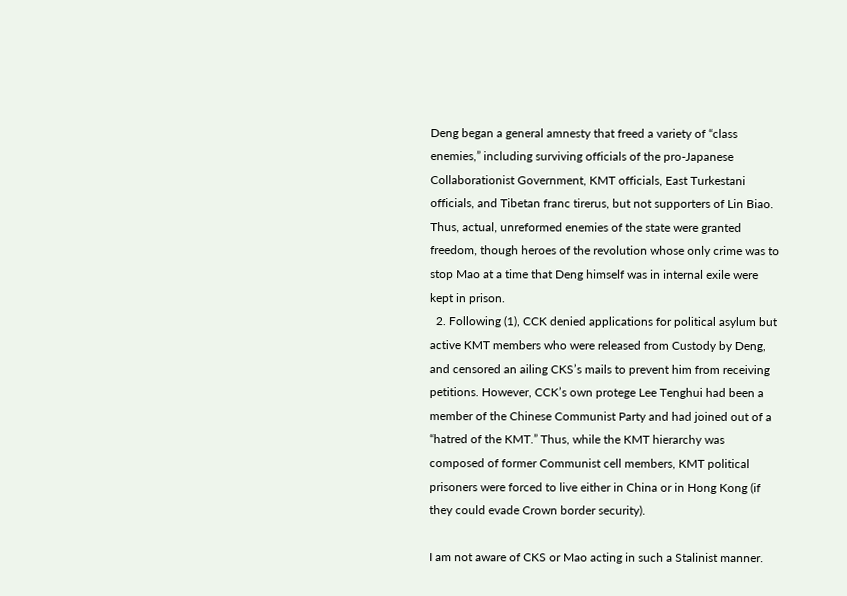Deng began a general amnesty that freed a variety of “class enemies,” including surviving officials of the pro-Japanese Collaborationist Government, KMT officials, East Turkestani officials, and Tibetan franc tirerus, but not supporters of Lin Biao. Thus, actual, unreformed enemies of the state were granted freedom, though heroes of the revolution whose only crime was to stop Mao at a time that Deng himself was in internal exile were kept in prison.
  2. Following (1), CCK denied applications for political asylum but active KMT members who were released from Custody by Deng, and censored an ailing CKS’s mails to prevent him from receiving petitions. However, CCK’s own protege Lee Tenghui had been a member of the Chinese Communist Party and had joined out of a “hatred of the KMT.” Thus, while the KMT hierarchy was composed of former Communist cell members, KMT political prisoners were forced to live either in China or in Hong Kong (if they could evade Crown border security).

I am not aware of CKS or Mao acting in such a Stalinist manner.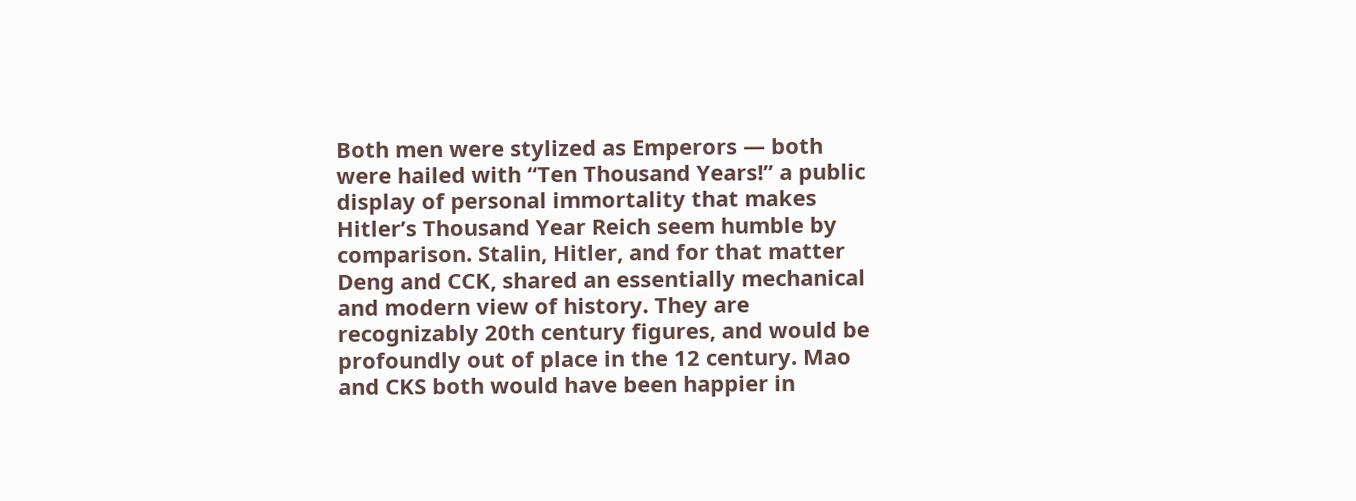Both men were stylized as Emperors — both were hailed with “Ten Thousand Years!” a public display of personal immortality that makes Hitler’s Thousand Year Reich seem humble by comparison. Stalin, Hitler, and for that matter Deng and CCK, shared an essentially mechanical and modern view of history. They are recognizably 20th century figures, and would be profoundly out of place in the 12 century. Mao and CKS both would have been happier in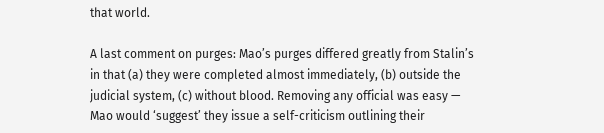that world.

A last comment on purges: Mao’s purges differed greatly from Stalin’s in that (a) they were completed almost immediately, (b) outside the judicial system, (c) without blood. Removing any official was easy — Mao would ‘suggest’ they issue a self-criticism outlining their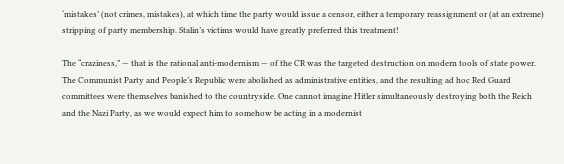‘mistakes’ (not crimes, mistakes), at which time the party would issue a censor, either a temporary reassignment or (at an extreme) stripping of party membership. Stalin’s victims would have greatly preferred this treatment!

The “craziness,” — that is the rational anti-modernism — of the CR was the targeted destruction on modern tools of state power. The Communist Party and People’s Republic were abolished as administrative entities, and the resulting ad hoc Red Guard committees were themselves banished to the countryside. One cannot imagine Hitler simultaneously destroying both the Reich and the Nazi Party, as we would expect him to somehow be acting in a modernist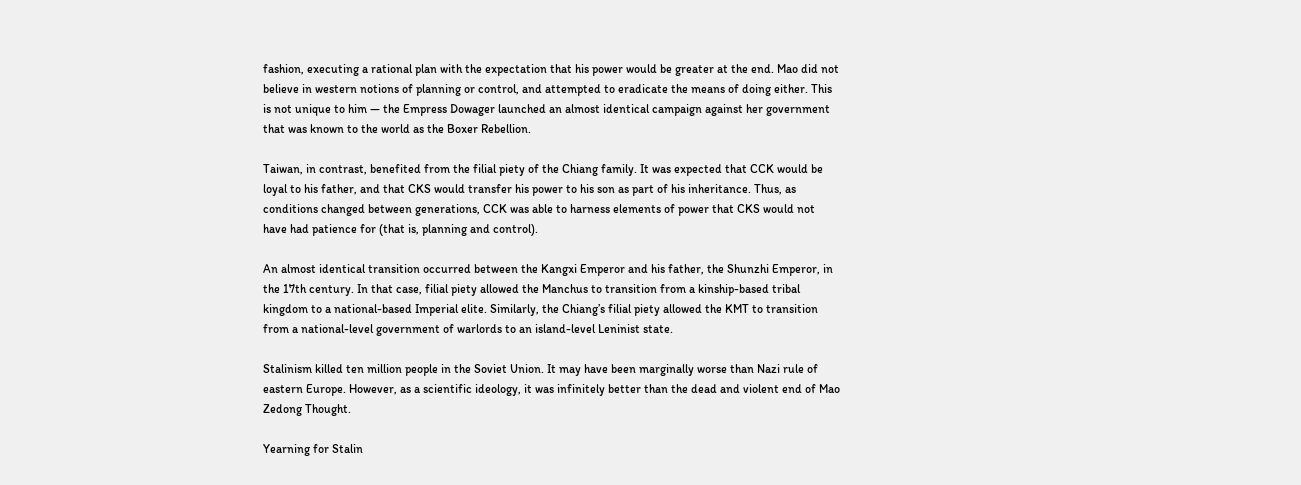fashion, executing a rational plan with the expectation that his power would be greater at the end. Mao did not believe in western notions of planning or control, and attempted to eradicate the means of doing either. This is not unique to him — the Empress Dowager launched an almost identical campaign against her government that was known to the world as the Boxer Rebellion.

Taiwan, in contrast, benefited from the filial piety of the Chiang family. It was expected that CCK would be loyal to his father, and that CKS would transfer his power to his son as part of his inheritance. Thus, as conditions changed between generations, CCK was able to harness elements of power that CKS would not have had patience for (that is, planning and control).

An almost identical transition occurred between the Kangxi Emperor and his father, the Shunzhi Emperor, in the 17th century. In that case, filial piety allowed the Manchus to transition from a kinship-based tribal kingdom to a national-based Imperial elite. Similarly, the Chiang’s filial piety allowed the KMT to transition from a national-level government of warlords to an island-level Leninist state.

Stalinism killed ten million people in the Soviet Union. It may have been marginally worse than Nazi rule of eastern Europe. However, as a scientific ideology, it was infinitely better than the dead and violent end of Mao Zedong Thought.

Yearning for Stalin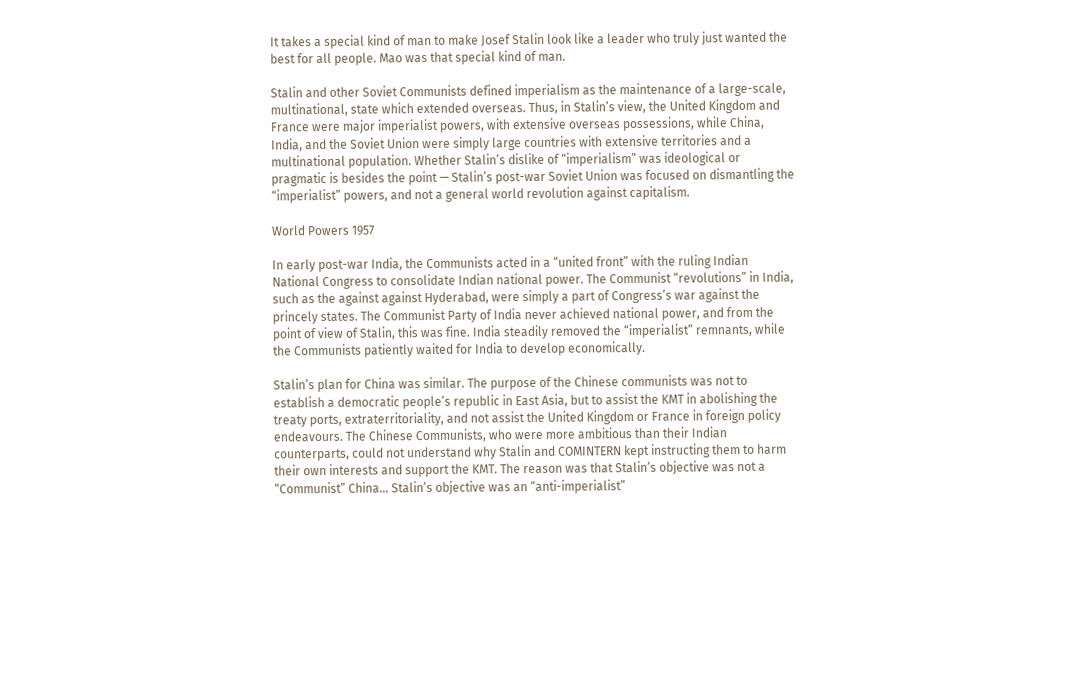It takes a special kind of man to make Josef Stalin look like a leader who truly just wanted the best for all people. Mao was that special kind of man.

Stalin and other Soviet Communists defined imperialism as the maintenance of a large-scale, multinational, state which extended overseas. Thus, in Stalin’s view, the United Kingdom and France were major imperialist powers, with extensive overseas possessions, while China, India, and the Soviet Union were simply large countries with extensive territories and a multinational population. Whether Stalin’s dislike of “imperialism” was ideological or pragmatic is besides the point — Stalin’s post-war Soviet Union was focused on dismantling the “imperialist” powers, and not a general world revolution against capitalism.

World Powers 1957

In early post-war India, the Communists acted in a “united front” with the ruling Indian National Congress to consolidate Indian national power. The Communist “revolutions” in India, such as the against against Hyderabad, were simply a part of Congress’s war against the princely states. The Communist Party of India never achieved national power, and from the point of view of Stalin, this was fine. India steadily removed the “imperialist” remnants, while the Communists patiently waited for India to develop economically.

Stalin’s plan for China was similar. The purpose of the Chinese communists was not to establish a democratic people’s republic in East Asia, but to assist the KMT in abolishing the treaty ports, extraterritoriality, and not assist the United Kingdom or France in foreign policy endeavours. The Chinese Communists, who were more ambitious than their Indian counterparts, could not understand why Stalin and COMINTERN kept instructing them to harm their own interests and support the KMT. The reason was that Stalin’s objective was not a “Communist” China… Stalin’s objective was an “anti-imperialist”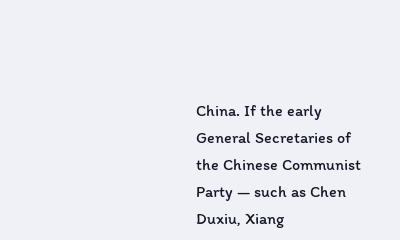China. If the early General Secretaries of the Chinese Communist Party — such as Chen Duxiu, Xiang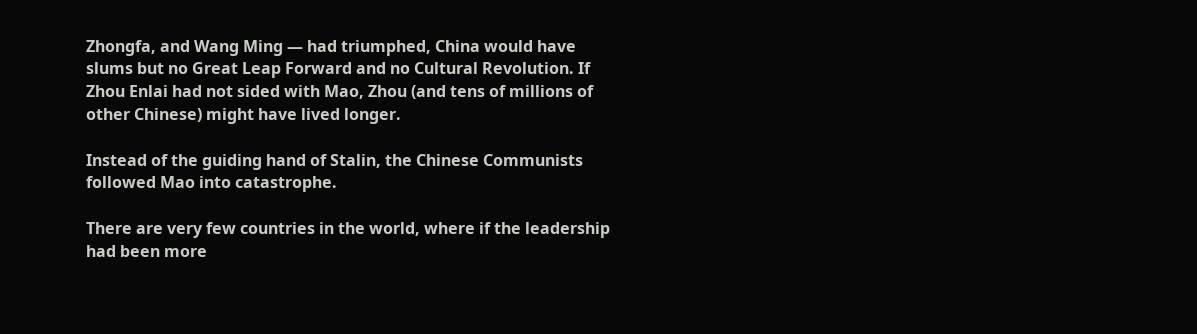Zhongfa, and Wang Ming — had triumphed, China would have slums but no Great Leap Forward and no Cultural Revolution. If Zhou Enlai had not sided with Mao, Zhou (and tens of millions of other Chinese) might have lived longer.

Instead of the guiding hand of Stalin, the Chinese Communists followed Mao into catastrophe.

There are very few countries in the world, where if the leadership had been more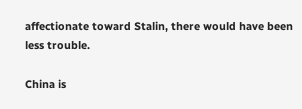affectionate toward Stalin, there would have been less trouble.

China is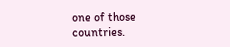one of those countries.